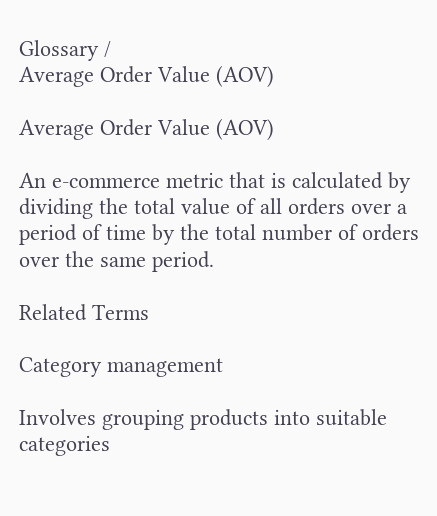Glossary /
Average Order Value (AOV)

Average Order Value (AOV)

An e-commerce metric that is calculated by dividing the total value of all orders over a period of time by the total number of orders over the same period.

Related Terms

Category management

Involves grouping products into suitable categories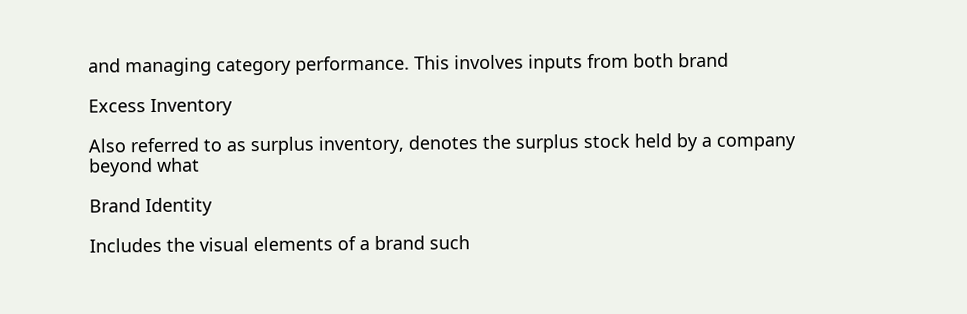and managing category performance. This involves inputs from both brand

Excess Inventory

Also referred to as surplus inventory, denotes the surplus stock held by a company beyond what

Brand Identity

Includes the visual elements of a brand such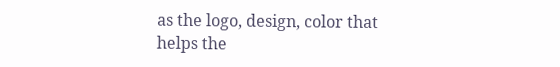as the logo, design, color that helps the